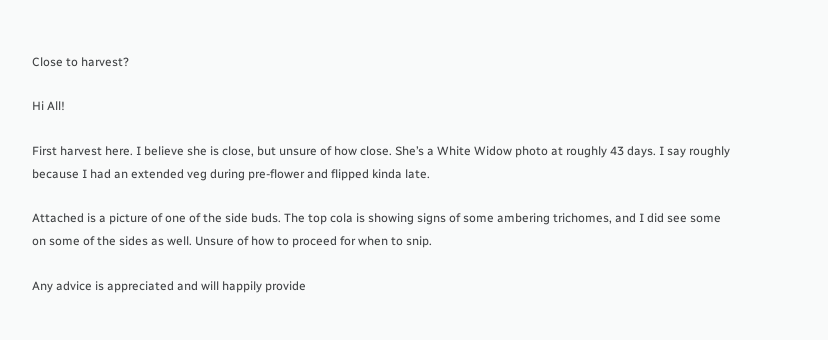Close to harvest?

Hi All!

First harvest here. I believe she is close, but unsure of how close. She’s a White Widow photo at roughly 43 days. I say roughly because I had an extended veg during pre-flower and flipped kinda late.

Attached is a picture of one of the side buds. The top cola is showing signs of some ambering trichomes, and I did see some on some of the sides as well. Unsure of how to proceed for when to snip.

Any advice is appreciated and will happily provide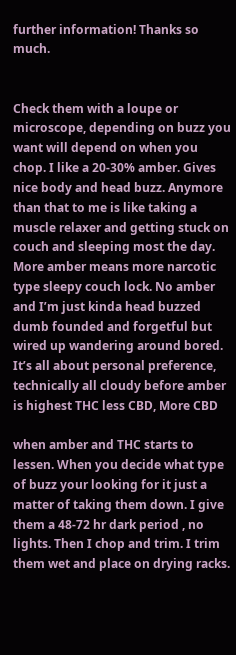further information! Thanks so much.


Check them with a loupe or microscope, depending on buzz you want will depend on when you chop. I like a 20-30% amber. Gives nice body and head buzz. Anymore than that to me is like taking a muscle relaxer and getting stuck on couch and sleeping most the day. More amber means more narcotic type sleepy couch lock. No amber and I’m just kinda head buzzed dumb founded and forgetful but wired up wandering around bored. It’s all about personal preference, technically all cloudy before amber is highest THC less CBD, More CBD

when amber and THC starts to lessen. When you decide what type of buzz your looking for it just a matter of taking them down. I give them a 48-72 hr dark period , no lights. Then I chop and trim. I trim them wet and place on drying racks.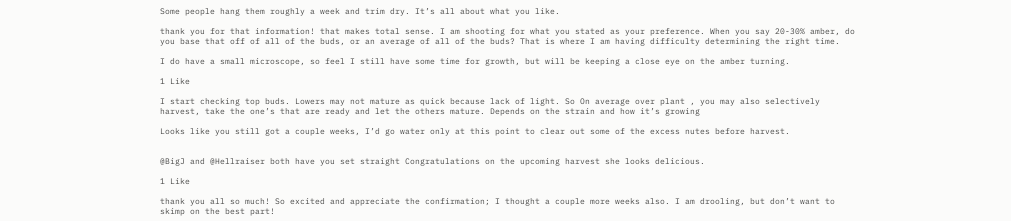Some people hang them roughly a week and trim dry. It’s all about what you like.

thank you for that information! that makes total sense. I am shooting for what you stated as your preference. When you say 20-30% amber, do you base that off of all of the buds, or an average of all of the buds? That is where I am having difficulty determining the right time.

I do have a small microscope, so feel I still have some time for growth, but will be keeping a close eye on the amber turning.

1 Like

I start checking top buds. Lowers may not mature as quick because lack of light. So On average over plant , you may also selectively harvest, take the one’s that are ready and let the others mature. Depends on the strain and how it’s growing

Looks like you still got a couple weeks, I’d go water only at this point to clear out some of the excess nutes before harvest.


@BigJ and @Hellraiser both have you set straight Congratulations on the upcoming harvest she looks delicious.

1 Like

thank you all so much! So excited and appreciate the confirmation; I thought a couple more weeks also. I am drooling, but don’t want to skimp on the best part!